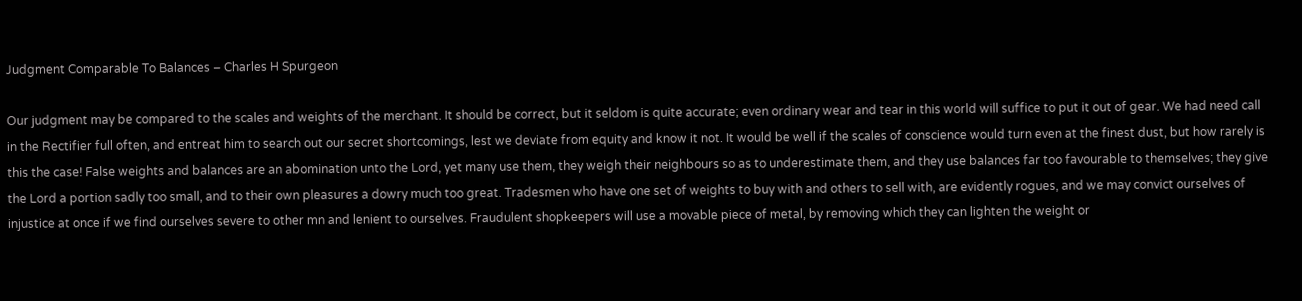Judgment Comparable To Balances – Charles H Spurgeon

Our judgment may be compared to the scales and weights of the merchant. It should be correct, but it seldom is quite accurate; even ordinary wear and tear in this world will suffice to put it out of gear. We had need call in the Rectifier full often, and entreat him to search out our secret shortcomings, lest we deviate from equity and know it not. It would be well if the scales of conscience would turn even at the finest dust, but how rarely is this the case! False weights and balances are an abomination unto the Lord, yet many use them, they weigh their neighbours so as to underestimate them, and they use balances far too favourable to themselves; they give the Lord a portion sadly too small, and to their own pleasures a dowry much too great. Tradesmen who have one set of weights to buy with and others to sell with, are evidently rogues, and we may convict ourselves of injustice at once if we find ourselves severe to other mn and lenient to ourselves. Fraudulent shopkeepers will use a movable piece of metal, by removing which they can lighten the weight or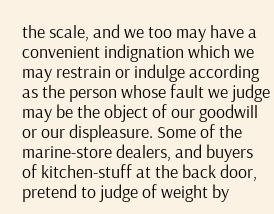the scale, and we too may have a convenient indignation which we may restrain or indulge according as the person whose fault we judge may be the object of our goodwill or our displeasure. Some of the marine-store dealers, and buyers of kitchen-stuff at the back door, pretend to judge of weight by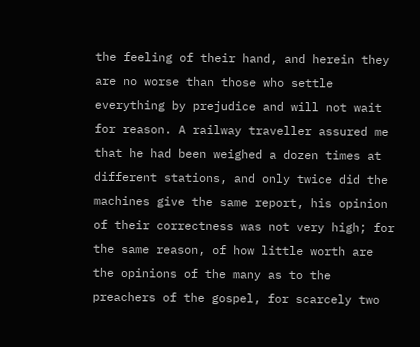the feeling of their hand, and herein they are no worse than those who settle everything by prejudice and will not wait for reason. A railway traveller assured me that he had been weighed a dozen times at different stations, and only twice did the machines give the same report, his opinion of their correctness was not very high; for the same reason, of how little worth are the opinions of the many as to the preachers of the gospel, for scarcely two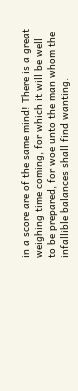in a score are of the same mind! There is a great weighing time coming, for which it will be well to be prepared, for woe unto the man whom the infallible balances shall find wanting.